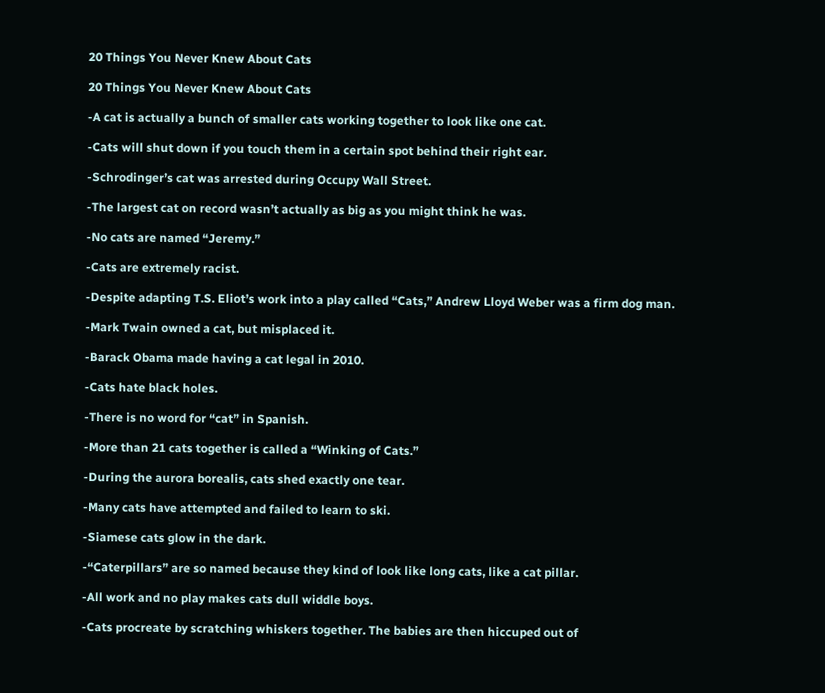20 Things You Never Knew About Cats

20 Things You Never Knew About Cats

-A cat is actually a bunch of smaller cats working together to look like one cat.

-Cats will shut down if you touch them in a certain spot behind their right ear.

-Schrodinger’s cat was arrested during Occupy Wall Street.

-The largest cat on record wasn’t actually as big as you might think he was.

-No cats are named “Jeremy.”

-Cats are extremely racist.

-Despite adapting T.S. Eliot’s work into a play called “Cats,” Andrew Lloyd Weber was a firm dog man.

-Mark Twain owned a cat, but misplaced it.

-Barack Obama made having a cat legal in 2010.

-Cats hate black holes.

-There is no word for “cat” in Spanish.

-More than 21 cats together is called a “Winking of Cats.”

-During the aurora borealis, cats shed exactly one tear.

-Many cats have attempted and failed to learn to ski.

-Siamese cats glow in the dark.

-“Caterpillars” are so named because they kind of look like long cats, like a cat pillar.

-All work and no play makes cats dull widdle boys.

-Cats procreate by scratching whiskers together. The babies are then hiccuped out of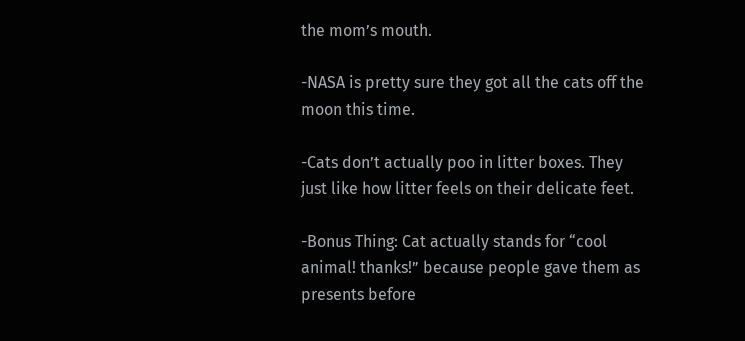the mom’s mouth.

-NASA is pretty sure they got all the cats off the moon this time.

-Cats don’t actually poo in litter boxes. They just like how litter feels on their delicate feet.

-Bonus Thing: Cat actually stands for “cool animal! thanks!” because people gave them as presents before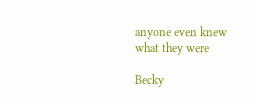anyone even knew what they were

Becky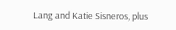Lang and Katie Sisneros, plus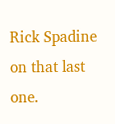Rick Spadine on that last one.